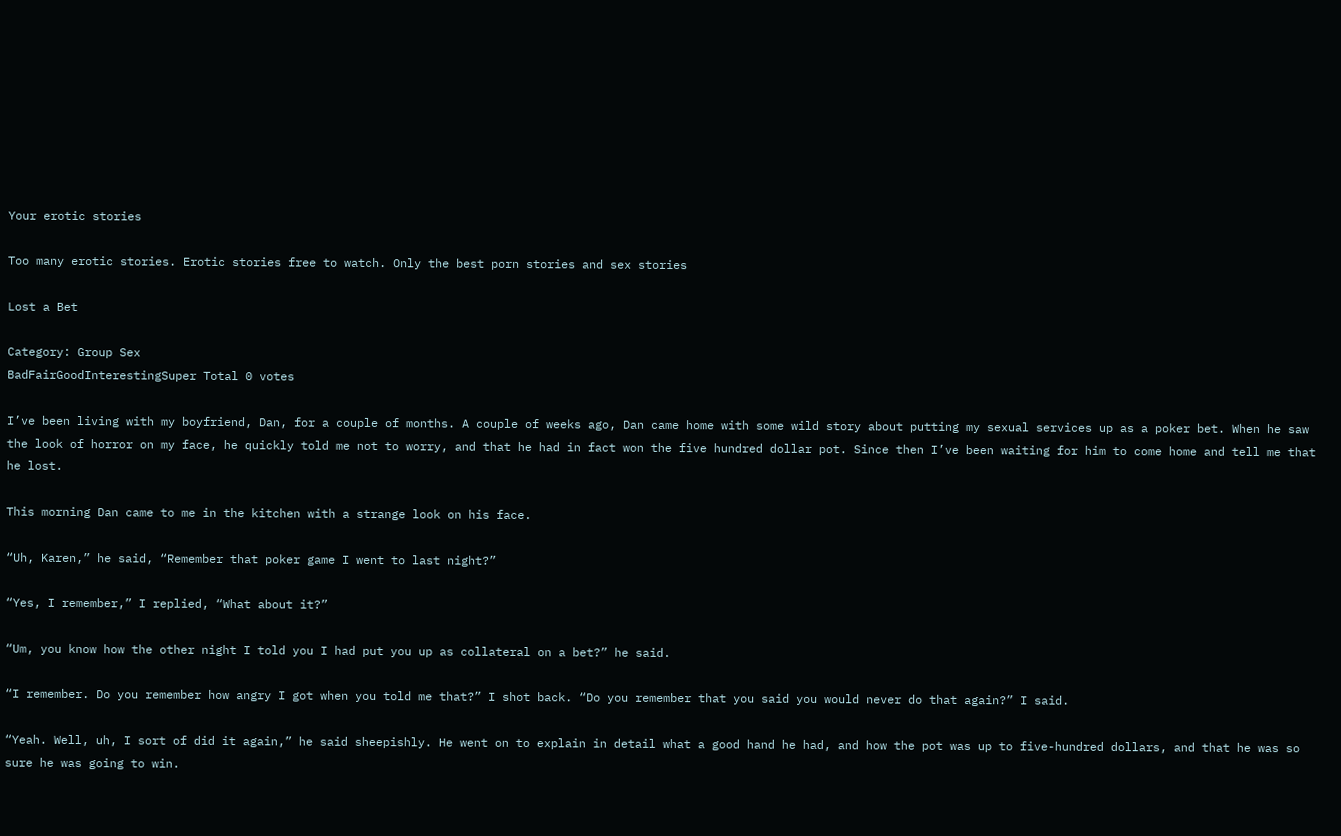Your erotic stories

Too many erotic stories. Erotic stories free to watch. Only the best porn stories and sex stories

Lost a Bet

Category: Group Sex
BadFairGoodInterestingSuper Total 0 votes

I’ve been living with my boyfriend, Dan, for a couple of months. A couple of weeks ago, Dan came home with some wild story about putting my sexual services up as a poker bet. When he saw the look of horror on my face, he quickly told me not to worry, and that he had in fact won the five hundred dollar pot. Since then I’ve been waiting for him to come home and tell me that he lost.

This morning Dan came to me in the kitchen with a strange look on his face.

“Uh, Karen,” he said, “Remember that poker game I went to last night?”

“Yes, I remember,” I replied, “What about it?”

“Um, you know how the other night I told you I had put you up as collateral on a bet?” he said.

“I remember. Do you remember how angry I got when you told me that?” I shot back. “Do you remember that you said you would never do that again?” I said.

“Yeah. Well, uh, I sort of did it again,” he said sheepishly. He went on to explain in detail what a good hand he had, and how the pot was up to five-hundred dollars, and that he was so sure he was going to win.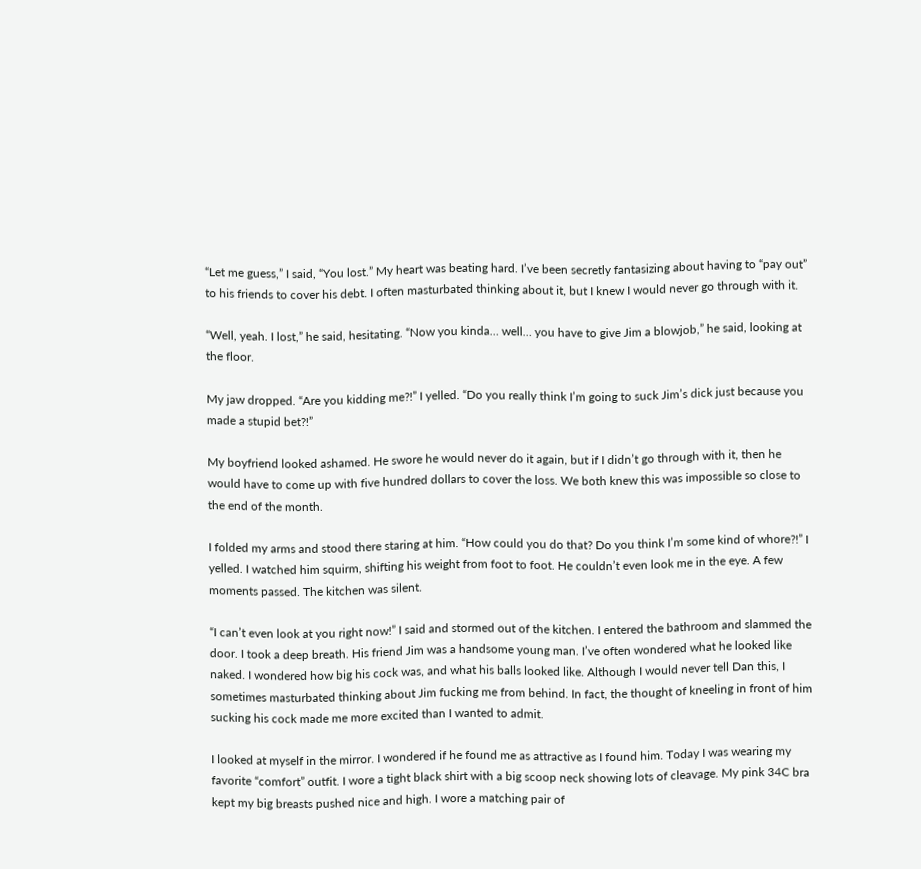“Let me guess,” I said, “You lost.” My heart was beating hard. I’ve been secretly fantasizing about having to “pay out” to his friends to cover his debt. I often masturbated thinking about it, but I knew I would never go through with it.

“Well, yeah. I lost,” he said, hesitating. “Now you kinda… well… you have to give Jim a blowjob,” he said, looking at the floor.

My jaw dropped. “Are you kidding me?!” I yelled. “Do you really think I’m going to suck Jim’s dick just because you made a stupid bet?!”

My boyfriend looked ashamed. He swore he would never do it again, but if I didn’t go through with it, then he would have to come up with five hundred dollars to cover the loss. We both knew this was impossible so close to the end of the month.

I folded my arms and stood there staring at him. “How could you do that? Do you think I’m some kind of whore?!” I yelled. I watched him squirm, shifting his weight from foot to foot. He couldn’t even look me in the eye. A few moments passed. The kitchen was silent.

“I can’t even look at you right now!” I said and stormed out of the kitchen. I entered the bathroom and slammed the door. I took a deep breath. His friend Jim was a handsome young man. I’ve often wondered what he looked like naked. I wondered how big his cock was, and what his balls looked like. Although I would never tell Dan this, I sometimes masturbated thinking about Jim fucking me from behind. In fact, the thought of kneeling in front of him sucking his cock made me more excited than I wanted to admit.

I looked at myself in the mirror. I wondered if he found me as attractive as I found him. Today I was wearing my favorite “comfort” outfit. I wore a tight black shirt with a big scoop neck showing lots of cleavage. My pink 34C bra kept my big breasts pushed nice and high. I wore a matching pair of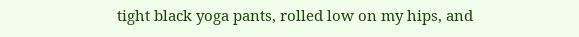tight black yoga pants, rolled low on my hips, and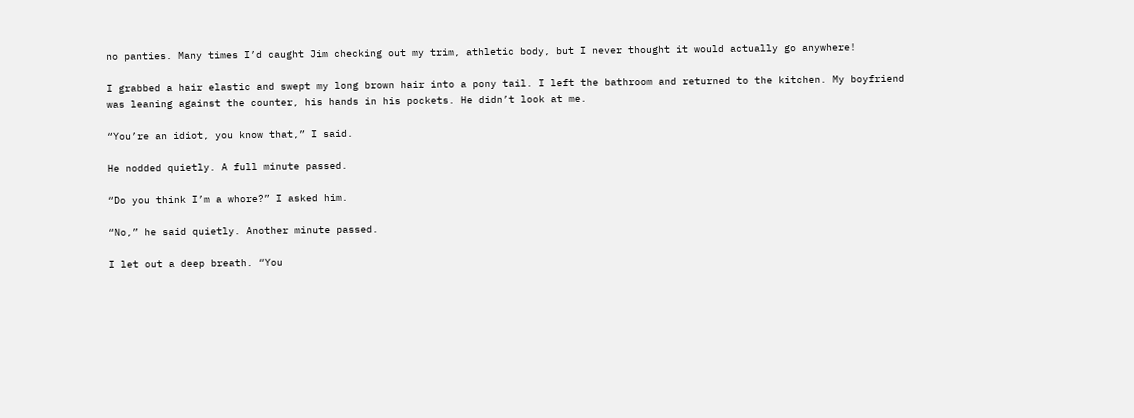no panties. Many times I’d caught Jim checking out my trim, athletic body, but I never thought it would actually go anywhere!

I grabbed a hair elastic and swept my long brown hair into a pony tail. I left the bathroom and returned to the kitchen. My boyfriend was leaning against the counter, his hands in his pockets. He didn’t look at me.

“You’re an idiot, you know that,” I said.

He nodded quietly. A full minute passed.

“Do you think I’m a whore?” I asked him.

“No,” he said quietly. Another minute passed.

I let out a deep breath. “You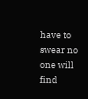have to swear no one will find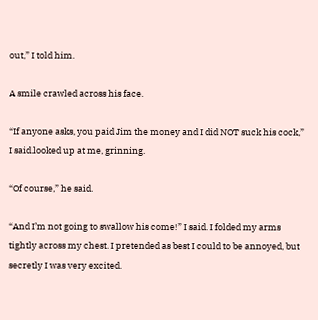out,” I told him.

A smile crawled across his face.

“If anyone asks, you paid Jim the money and I did NOT suck his cock,” I said.looked up at me, grinning.

“Of course,” he said.

“And I’m not going to swallow his come!” I said. I folded my arms tightly across my chest. I pretended as best I could to be annoyed, but secretly I was very excited.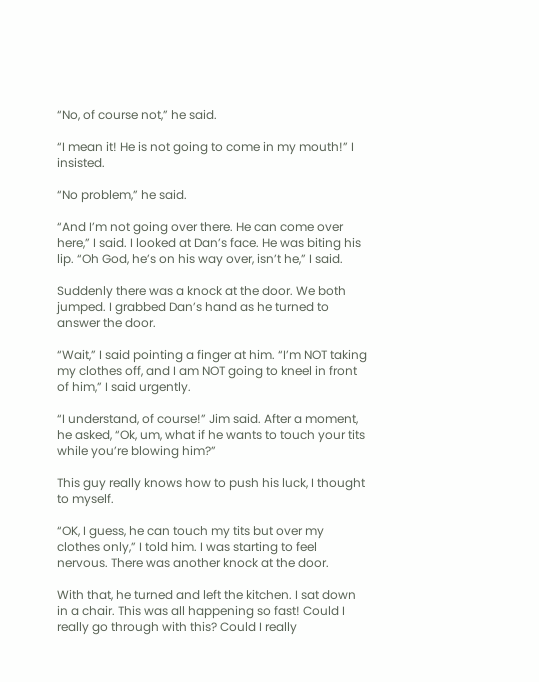“No, of course not,” he said.

“I mean it! He is not going to come in my mouth!” I insisted.

“No problem,” he said.

“And I’m not going over there. He can come over here,” I said. I looked at Dan’s face. He was biting his lip. “Oh God, he’s on his way over, isn’t he,” I said.

Suddenly there was a knock at the door. We both jumped. I grabbed Dan’s hand as he turned to answer the door.

“Wait,” I said pointing a finger at him. “I’m NOT taking my clothes off, and I am NOT going to kneel in front of him,” I said urgently.

“I understand, of course!” Jim said. After a moment, he asked, “Ok, um, what if he wants to touch your tits while you’re blowing him?”

This guy really knows how to push his luck, I thought to myself.

“OK, I guess, he can touch my tits but over my clothes only,” I told him. I was starting to feel nervous. There was another knock at the door.

With that, he turned and left the kitchen. I sat down in a chair. This was all happening so fast! Could I really go through with this? Could I really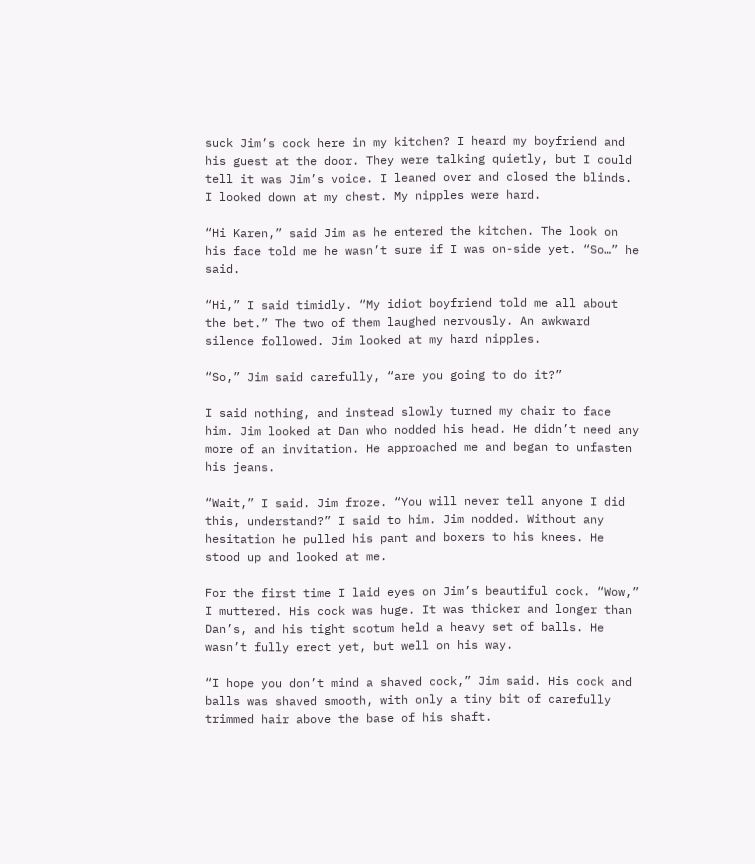suck Jim’s cock here in my kitchen? I heard my boyfriend and his guest at the door. They were talking quietly, but I could tell it was Jim’s voice. I leaned over and closed the blinds. I looked down at my chest. My nipples were hard.

“Hi Karen,” said Jim as he entered the kitchen. The look on his face told me he wasn’t sure if I was on-side yet. “So…” he said.

“Hi,” I said timidly. “My idiot boyfriend told me all about the bet.” The two of them laughed nervously. An awkward silence followed. Jim looked at my hard nipples.

“So,” Jim said carefully, “are you going to do it?”

I said nothing, and instead slowly turned my chair to face him. Jim looked at Dan who nodded his head. He didn’t need any more of an invitation. He approached me and began to unfasten his jeans.

“Wait,” I said. Jim froze. “You will never tell anyone I did this, understand?” I said to him. Jim nodded. Without any hesitation he pulled his pant and boxers to his knees. He stood up and looked at me.

For the first time I laid eyes on Jim’s beautiful cock. “Wow,” I muttered. His cock was huge. It was thicker and longer than Dan’s, and his tight scotum held a heavy set of balls. He wasn’t fully erect yet, but well on his way.

“I hope you don’t mind a shaved cock,” Jim said. His cock and balls was shaved smooth, with only a tiny bit of carefully trimmed hair above the base of his shaft.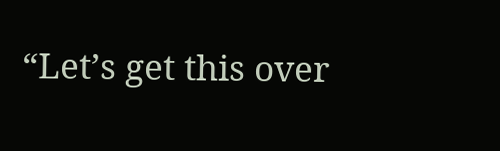“Let’s get this over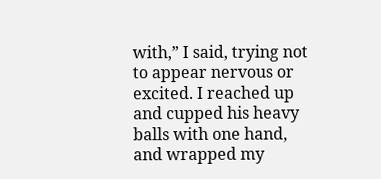with,” I said, trying not to appear nervous or excited. I reached up and cupped his heavy balls with one hand, and wrapped my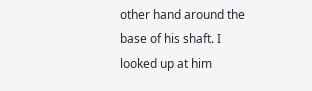other hand around the base of his shaft. I looked up at him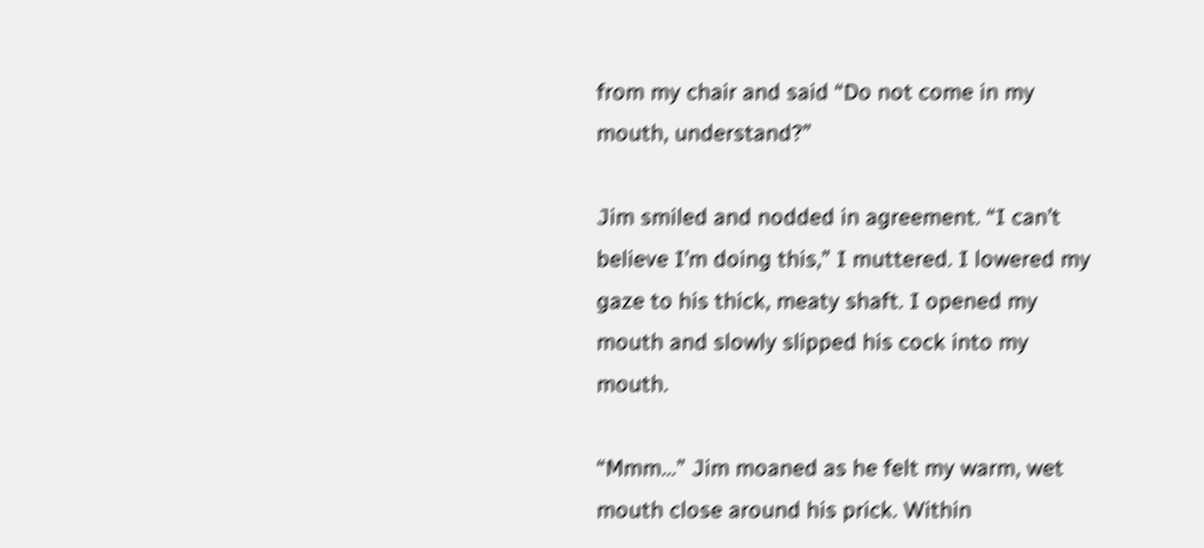from my chair and said “Do not come in my mouth, understand?”

Jim smiled and nodded in agreement. “I can’t believe I’m doing this,” I muttered. I lowered my gaze to his thick, meaty shaft. I opened my mouth and slowly slipped his cock into my mouth.

“Mmm…” Jim moaned as he felt my warm, wet mouth close around his prick. Within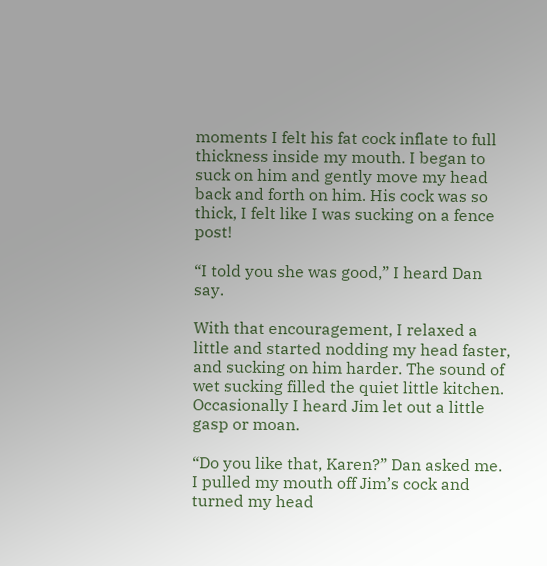moments I felt his fat cock inflate to full thickness inside my mouth. I began to suck on him and gently move my head back and forth on him. His cock was so thick, I felt like I was sucking on a fence post!

“I told you she was good,” I heard Dan say.

With that encouragement, I relaxed a little and started nodding my head faster, and sucking on him harder. The sound of wet sucking filled the quiet little kitchen. Occasionally I heard Jim let out a little gasp or moan.

“Do you like that, Karen?” Dan asked me. I pulled my mouth off Jim’s cock and turned my head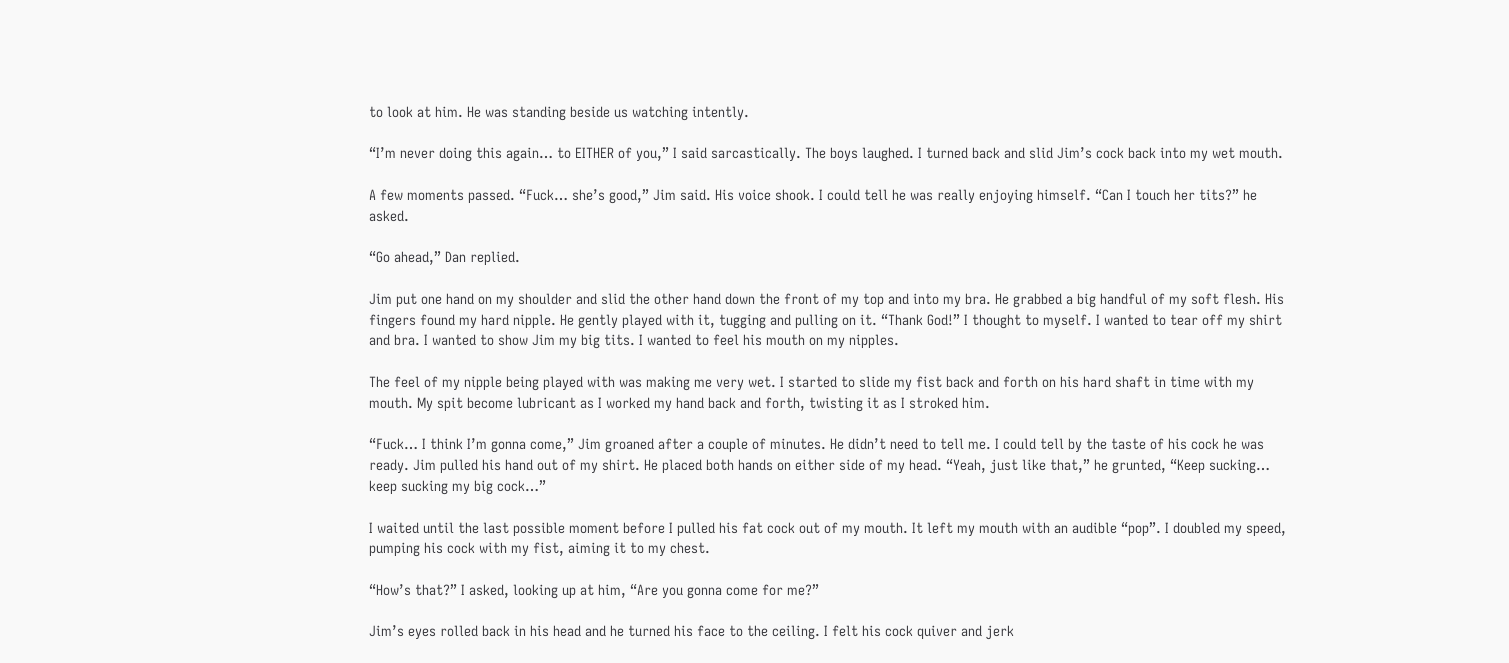to look at him. He was standing beside us watching intently.

“I’m never doing this again… to EITHER of you,” I said sarcastically. The boys laughed. I turned back and slid Jim’s cock back into my wet mouth.

A few moments passed. “Fuck… she’s good,” Jim said. His voice shook. I could tell he was really enjoying himself. “Can I touch her tits?” he asked.

“Go ahead,” Dan replied.

Jim put one hand on my shoulder and slid the other hand down the front of my top and into my bra. He grabbed a big handful of my soft flesh. His fingers found my hard nipple. He gently played with it, tugging and pulling on it. “Thank God!” I thought to myself. I wanted to tear off my shirt and bra. I wanted to show Jim my big tits. I wanted to feel his mouth on my nipples.

The feel of my nipple being played with was making me very wet. I started to slide my fist back and forth on his hard shaft in time with my mouth. My spit become lubricant as I worked my hand back and forth, twisting it as I stroked him.

“Fuck… I think I’m gonna come,” Jim groaned after a couple of minutes. He didn’t need to tell me. I could tell by the taste of his cock he was ready. Jim pulled his hand out of my shirt. He placed both hands on either side of my head. “Yeah, just like that,” he grunted, “Keep sucking… keep sucking my big cock…”

I waited until the last possible moment before I pulled his fat cock out of my mouth. It left my mouth with an audible “pop”. I doubled my speed, pumping his cock with my fist, aiming it to my chest.

“How’s that?” I asked, looking up at him, “Are you gonna come for me?”

Jim’s eyes rolled back in his head and he turned his face to the ceiling. I felt his cock quiver and jerk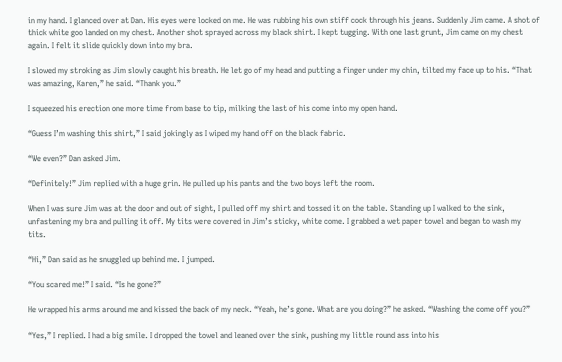in my hand. I glanced over at Dan. His eyes were locked on me. He was rubbing his own stiff cock through his jeans. Suddenly Jim came. A shot of thick white goo landed on my chest. Another shot sprayed across my black shirt. I kept tugging. With one last grunt, Jim came on my chest again. I felt it slide quickly down into my bra.

I slowed my stroking as Jim slowly caught his breath. He let go of my head and putting a finger under my chin, tilted my face up to his. “That was amazing, Karen,” he said. “Thank you.”

I squeezed his erection one more time from base to tip, milking the last of his come into my open hand.

“Guess I’m washing this shirt,” I said jokingly as I wiped my hand off on the black fabric.

“We even?” Dan asked Jim.

“Definitely!” Jim replied with a huge grin. He pulled up his pants and the two boys left the room.

When I was sure Jim was at the door and out of sight, I pulled off my shirt and tossed it on the table. Standing up I walked to the sink, unfastening my bra and pulling it off. My tits were covered in Jim’s sticky, white come. I grabbed a wet paper towel and began to wash my tits.

“Hi,” Dan said as he snuggled up behind me. I jumped.

“You scared me!” I said. “Is he gone?”

He wrapped his arms around me and kissed the back of my neck. “Yeah, he’s gone. What are you doing?” he asked. “Washing the come off you?”

“Yes,” I replied. I had a big smile. I dropped the towel and leaned over the sink, pushing my little round ass into his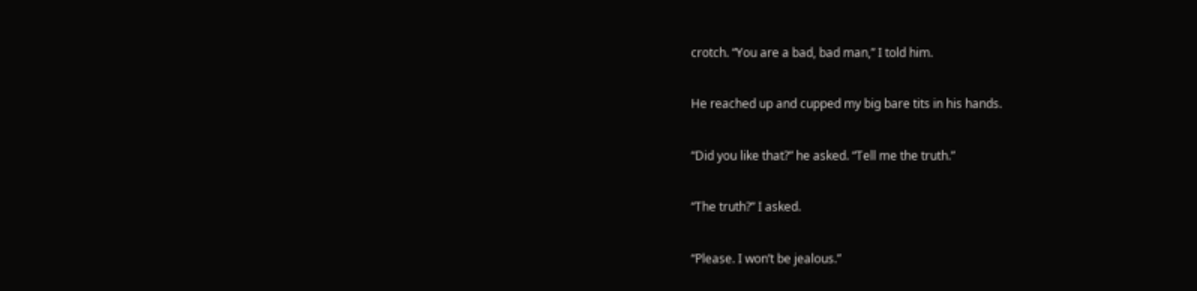crotch. “You are a bad, bad man,” I told him.

He reached up and cupped my big bare tits in his hands.

“Did you like that?” he asked. “Tell me the truth.”

“The truth?” I asked.

“Please. I won’t be jealous.”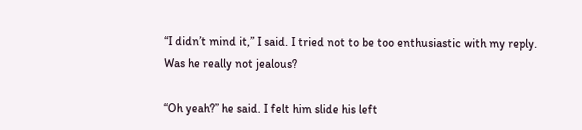“I didn’t mind it,” I said. I tried not to be too enthusiastic with my reply. Was he really not jealous?

“Oh yeah?” he said. I felt him slide his left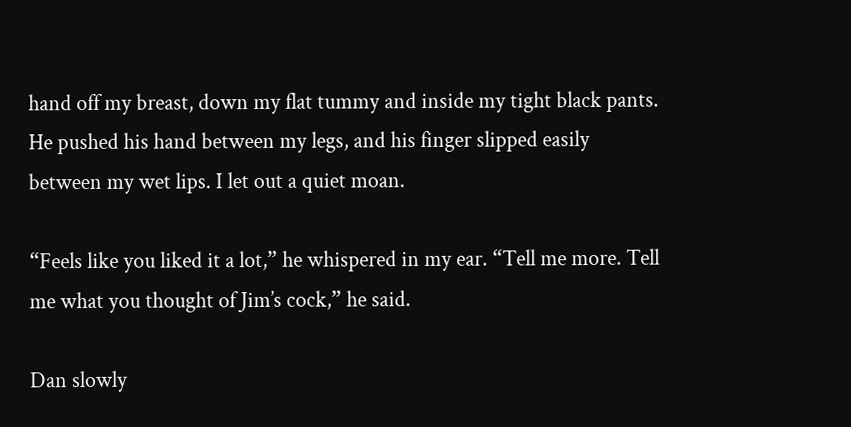hand off my breast, down my flat tummy and inside my tight black pants. He pushed his hand between my legs, and his finger slipped easily between my wet lips. I let out a quiet moan.

“Feels like you liked it a lot,” he whispered in my ear. “Tell me more. Tell me what you thought of Jim’s cock,” he said.

Dan slowly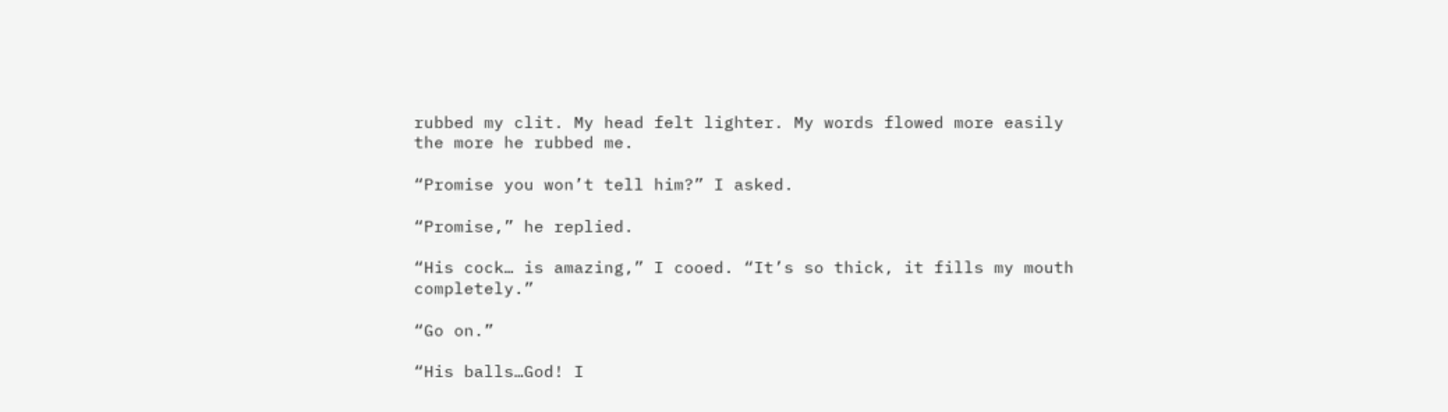rubbed my clit. My head felt lighter. My words flowed more easily the more he rubbed me.

“Promise you won’t tell him?” I asked.

“Promise,” he replied.

“His cock… is amazing,” I cooed. “It’s so thick, it fills my mouth completely.”

“Go on.”

“His balls…God! I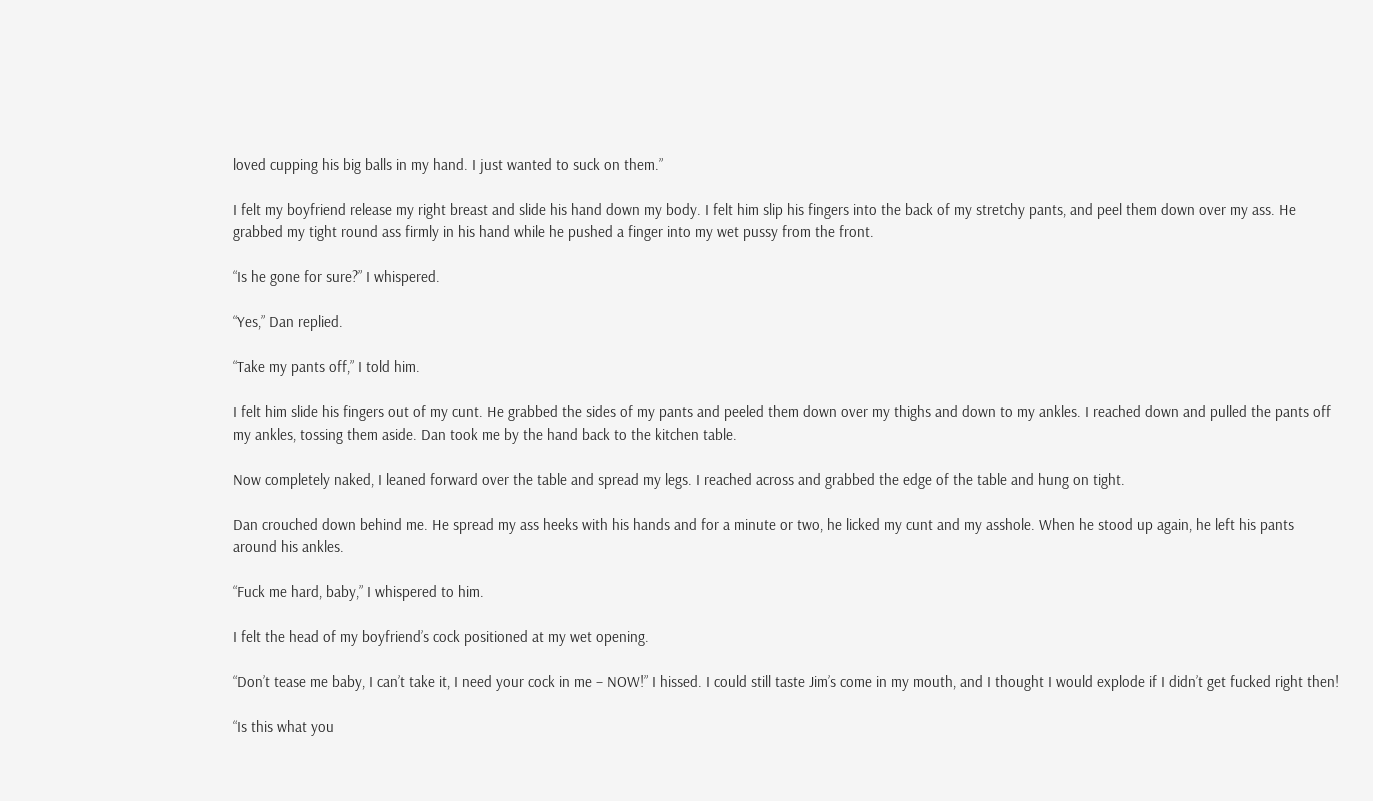loved cupping his big balls in my hand. I just wanted to suck on them.”

I felt my boyfriend release my right breast and slide his hand down my body. I felt him slip his fingers into the back of my stretchy pants, and peel them down over my ass. He grabbed my tight round ass firmly in his hand while he pushed a finger into my wet pussy from the front.

“Is he gone for sure?” I whispered.

“Yes,” Dan replied.

“Take my pants off,” I told him.

I felt him slide his fingers out of my cunt. He grabbed the sides of my pants and peeled them down over my thighs and down to my ankles. I reached down and pulled the pants off my ankles, tossing them aside. Dan took me by the hand back to the kitchen table.

Now completely naked, I leaned forward over the table and spread my legs. I reached across and grabbed the edge of the table and hung on tight.

Dan crouched down behind me. He spread my ass heeks with his hands and for a minute or two, he licked my cunt and my asshole. When he stood up again, he left his pants around his ankles.

“Fuck me hard, baby,” I whispered to him.

I felt the head of my boyfriend’s cock positioned at my wet opening.

“Don’t tease me baby, I can’t take it, I need your cock in me – NOW!” I hissed. I could still taste Jim’s come in my mouth, and I thought I would explode if I didn’t get fucked right then!

“Is this what you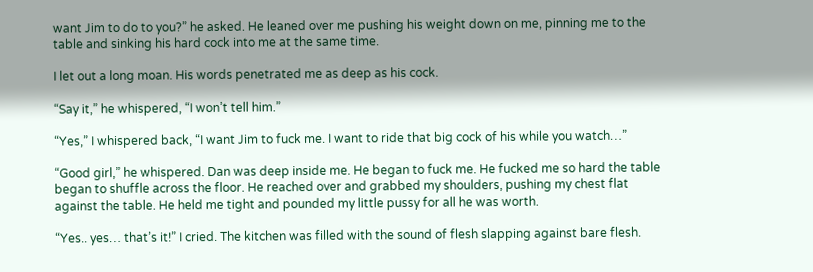want Jim to do to you?” he asked. He leaned over me pushing his weight down on me, pinning me to the table and sinking his hard cock into me at the same time.

I let out a long moan. His words penetrated me as deep as his cock.

“Say it,” he whispered, “I won’t tell him.”

“Yes,” I whispered back, “I want Jim to fuck me. I want to ride that big cock of his while you watch…”

“Good girl,” he whispered. Dan was deep inside me. He began to fuck me. He fucked me so hard the table began to shuffle across the floor. He reached over and grabbed my shoulders, pushing my chest flat against the table. He held me tight and pounded my little pussy for all he was worth.

“Yes.. yes… that’s it!” I cried. The kitchen was filled with the sound of flesh slapping against bare flesh.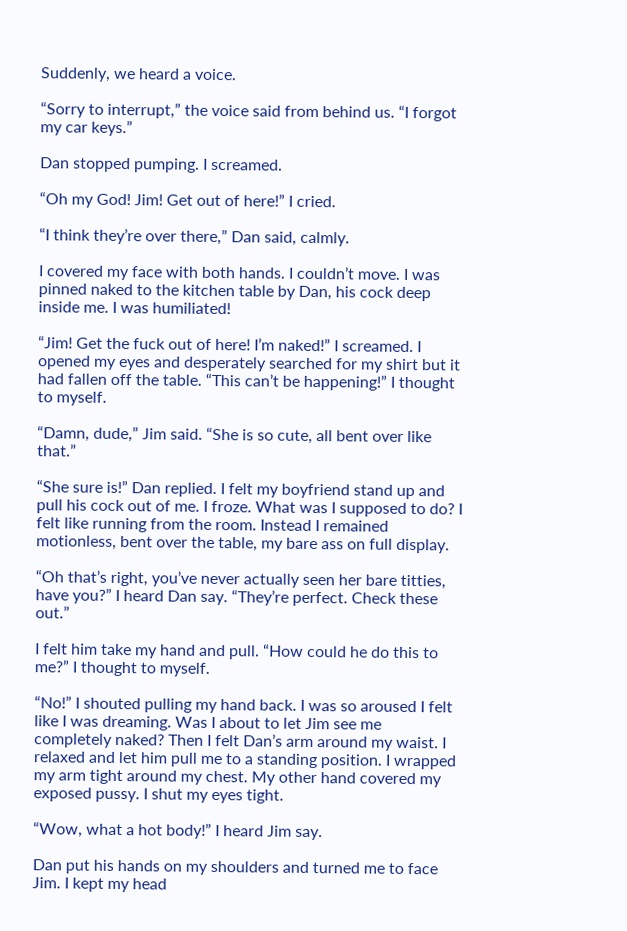Suddenly, we heard a voice.

“Sorry to interrupt,” the voice said from behind us. “I forgot my car keys.”

Dan stopped pumping. I screamed.

“Oh my God! Jim! Get out of here!” I cried.

“I think they’re over there,” Dan said, calmly.

I covered my face with both hands. I couldn’t move. I was pinned naked to the kitchen table by Dan, his cock deep inside me. I was humiliated!

“Jim! Get the fuck out of here! I’m naked!” I screamed. I opened my eyes and desperately searched for my shirt but it had fallen off the table. “This can’t be happening!” I thought to myself.

“Damn, dude,” Jim said. “She is so cute, all bent over like that.”

“She sure is!” Dan replied. I felt my boyfriend stand up and pull his cock out of me. I froze. What was I supposed to do? I felt like running from the room. Instead I remained motionless, bent over the table, my bare ass on full display.

“Oh that’s right, you’ve never actually seen her bare titties, have you?” I heard Dan say. “They’re perfect. Check these out.”

I felt him take my hand and pull. “How could he do this to me?” I thought to myself.

“No!” I shouted pulling my hand back. I was so aroused I felt like I was dreaming. Was I about to let Jim see me completely naked? Then I felt Dan’s arm around my waist. I relaxed and let him pull me to a standing position. I wrapped my arm tight around my chest. My other hand covered my exposed pussy. I shut my eyes tight.

“Wow, what a hot body!” I heard Jim say.

Dan put his hands on my shoulders and turned me to face Jim. I kept my head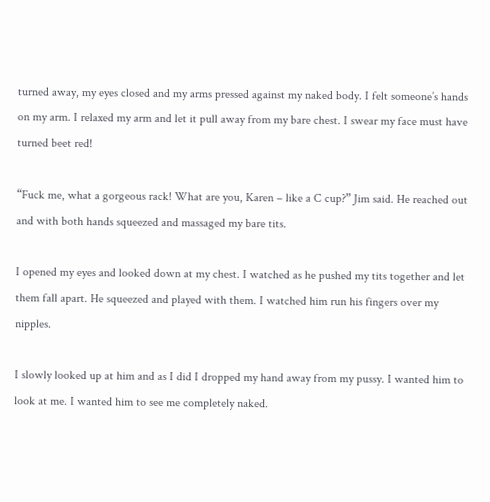turned away, my eyes closed and my arms pressed against my naked body. I felt someone’s hands on my arm. I relaxed my arm and let it pull away from my bare chest. I swear my face must have turned beet red!

“Fuck me, what a gorgeous rack! What are you, Karen – like a C cup?” Jim said. He reached out and with both hands squeezed and massaged my bare tits.

I opened my eyes and looked down at my chest. I watched as he pushed my tits together and let them fall apart. He squeezed and played with them. I watched him run his fingers over my nipples.

I slowly looked up at him and as I did I dropped my hand away from my pussy. I wanted him to look at me. I wanted him to see me completely naked.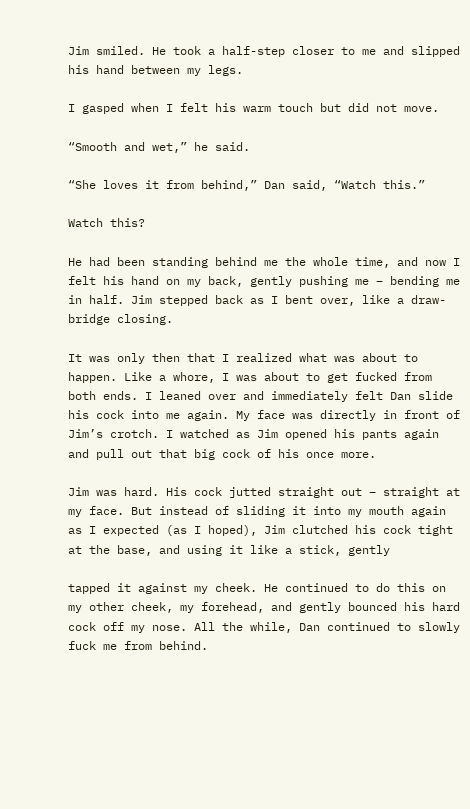Jim smiled. He took a half-step closer to me and slipped his hand between my legs.

I gasped when I felt his warm touch but did not move.

“Smooth and wet,” he said.

“She loves it from behind,” Dan said, “Watch this.”

Watch this?

He had been standing behind me the whole time, and now I felt his hand on my back, gently pushing me – bending me in half. Jim stepped back as I bent over, like a draw-bridge closing.

It was only then that I realized what was about to happen. Like a whore, I was about to get fucked from both ends. I leaned over and immediately felt Dan slide his cock into me again. My face was directly in front of Jim’s crotch. I watched as Jim opened his pants again and pull out that big cock of his once more.

Jim was hard. His cock jutted straight out – straight at my face. But instead of sliding it into my mouth again as I expected (as I hoped), Jim clutched his cock tight at the base, and using it like a stick, gently

tapped it against my cheek. He continued to do this on my other cheek, my forehead, and gently bounced his hard cock off my nose. All the while, Dan continued to slowly fuck me from behind.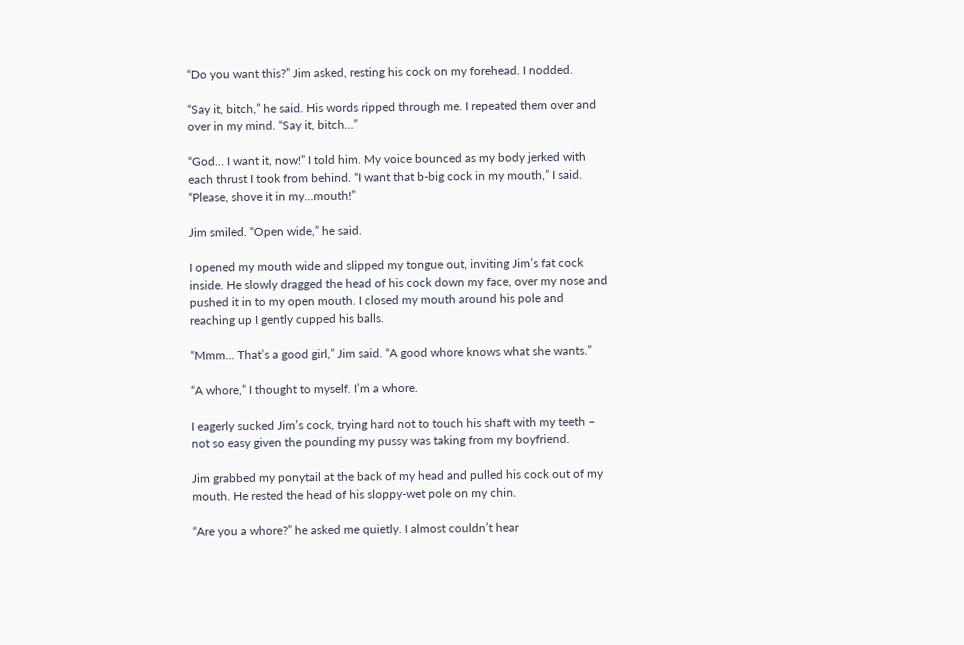“Do you want this?” Jim asked, resting his cock on my forehead. I nodded.

“Say it, bitch,” he said. His words ripped through me. I repeated them over and over in my mind. “Say it, bitch…”

“God… I want it, now!” I told him. My voice bounced as my body jerked with each thrust I took from behind. “I want that b-big cock in my mouth,” I said. “Please, shove it in my…mouth!”

Jim smiled. “Open wide,” he said.

I opened my mouth wide and slipped my tongue out, inviting Jim’s fat cock inside. He slowly dragged the head of his cock down my face, over my nose and pushed it in to my open mouth. I closed my mouth around his pole and reaching up I gently cupped his balls.

“Mmm… That’s a good girl,” Jim said. “A good whore knows what she wants.”

“A whore,” I thought to myself. I’m a whore.

I eagerly sucked Jim’s cock, trying hard not to touch his shaft with my teeth – not so easy given the pounding my pussy was taking from my boyfriend.

Jim grabbed my ponytail at the back of my head and pulled his cock out of my mouth. He rested the head of his sloppy-wet pole on my chin.

“Are you a whore?” he asked me quietly. I almost couldn’t hear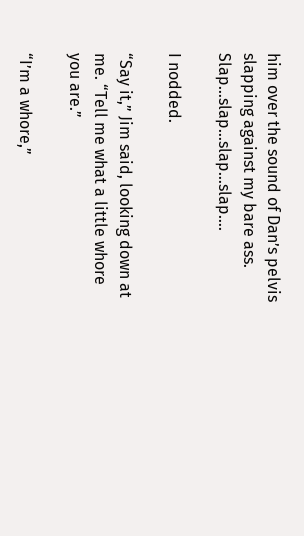him over the sound of Dan’s pelvis slapping against my bare ass. Slap…slap…slap…slap….

I nodded.

“Say it,” Jim said, looking down at me. “Tell me what a little whore you are.”

“I’m a whore,”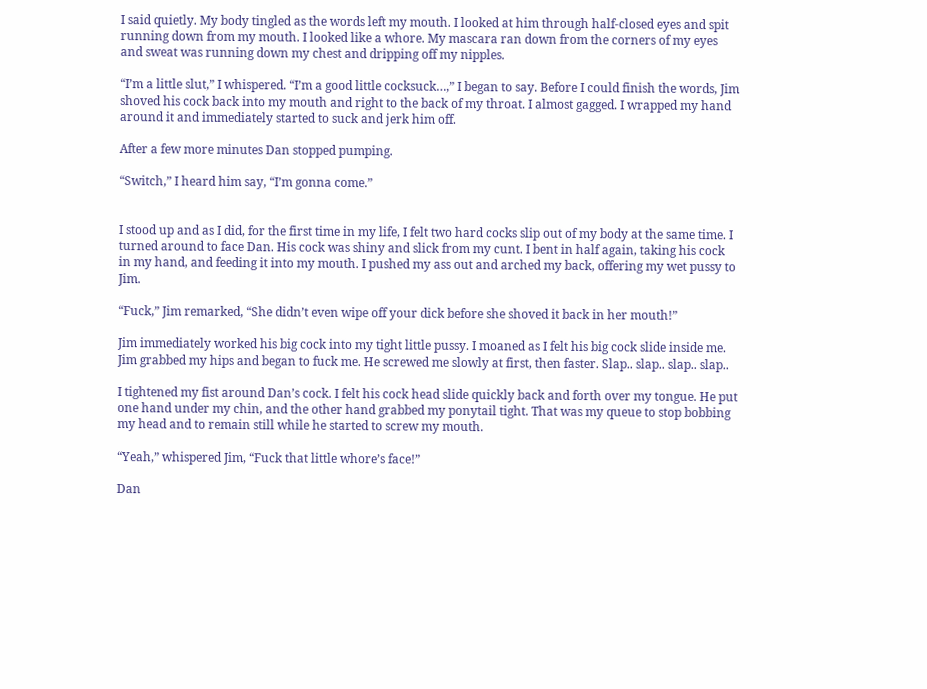I said quietly. My body tingled as the words left my mouth. I looked at him through half-closed eyes and spit running down from my mouth. I looked like a whore. My mascara ran down from the corners of my eyes and sweat was running down my chest and dripping off my nipples.

“I’m a little slut,” I whispered. “I’m a good little cocksuck…,” I began to say. Before I could finish the words, Jim shoved his cock back into my mouth and right to the back of my throat. I almost gagged. I wrapped my hand around it and immediately started to suck and jerk him off.

After a few more minutes Dan stopped pumping.

“Switch,” I heard him say, “I’m gonna come.”


I stood up and as I did, for the first time in my life, I felt two hard cocks slip out of my body at the same time. I turned around to face Dan. His cock was shiny and slick from my cunt. I bent in half again, taking his cock in my hand, and feeding it into my mouth. I pushed my ass out and arched my back, offering my wet pussy to Jim.

“Fuck,” Jim remarked, “She didn’t even wipe off your dick before she shoved it back in her mouth!”

Jim immediately worked his big cock into my tight little pussy. I moaned as I felt his big cock slide inside me. Jim grabbed my hips and began to fuck me. He screwed me slowly at first, then faster. Slap.. slap.. slap.. slap..

I tightened my fist around Dan’s cock. I felt his cock head slide quickly back and forth over my tongue. He put one hand under my chin, and the other hand grabbed my ponytail tight. That was my queue to stop bobbing my head and to remain still while he started to screw my mouth.

“Yeah,” whispered Jim, “Fuck that little whore’s face!”

Dan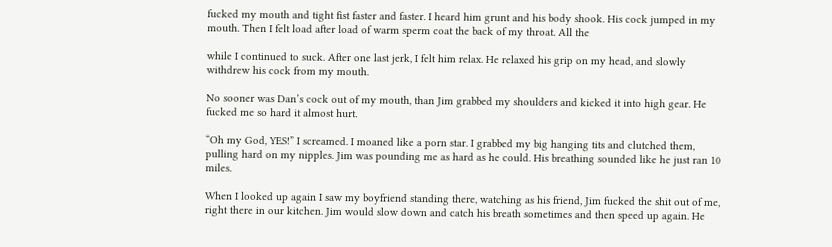fucked my mouth and tight fist faster and faster. I heard him grunt and his body shook. His cock jumped in my mouth. Then I felt load after load of warm sperm coat the back of my throat. All the

while I continued to suck. After one last jerk, I felt him relax. He relaxed his grip on my head, and slowly withdrew his cock from my mouth.

No sooner was Dan’s cock out of my mouth, than Jim grabbed my shoulders and kicked it into high gear. He fucked me so hard it almost hurt.

“Oh my God, YES!” I screamed. I moaned like a porn star. I grabbed my big hanging tits and clutched them, pulling hard on my nipples. Jim was pounding me as hard as he could. His breathing sounded like he just ran 10 miles.

When I looked up again I saw my boyfriend standing there, watching as his friend, Jim fucked the shit out of me, right there in our kitchen. Jim would slow down and catch his breath sometimes and then speed up again. He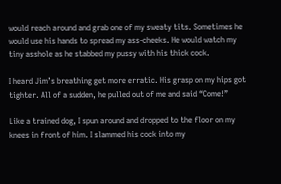would reach around and grab one of my sweaty tits. Sometimes he would use his hands to spread my ass-cheeks. He would watch my tiny asshole as he stabbed my pussy with his thick cock.

I heard Jim’s breathing get more erratic. His grasp on my hips got tighter. All of a sudden, he pulled out of me and said “Come!”

Like a trained dog, I spun around and dropped to the floor on my knees in front of him. I slammed his cock into my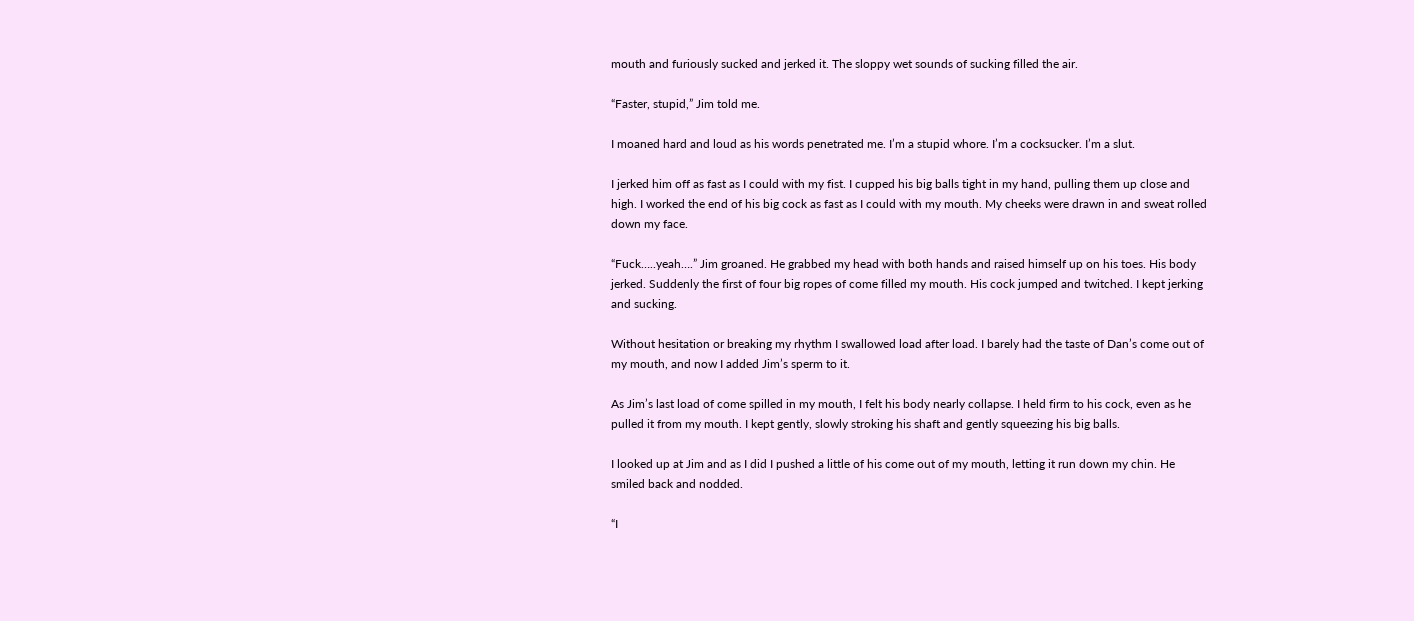mouth and furiously sucked and jerked it. The sloppy wet sounds of sucking filled the air.

“Faster, stupid,” Jim told me.

I moaned hard and loud as his words penetrated me. I’m a stupid whore. I’m a cocksucker. I’m a slut.

I jerked him off as fast as I could with my fist. I cupped his big balls tight in my hand, pulling them up close and high. I worked the end of his big cock as fast as I could with my mouth. My cheeks were drawn in and sweat rolled down my face.

“Fuck…..yeah….” Jim groaned. He grabbed my head with both hands and raised himself up on his toes. His body jerked. Suddenly the first of four big ropes of come filled my mouth. His cock jumped and twitched. I kept jerking and sucking.

Without hesitation or breaking my rhythm I swallowed load after load. I barely had the taste of Dan’s come out of my mouth, and now I added Jim’s sperm to it.

As Jim’s last load of come spilled in my mouth, I felt his body nearly collapse. I held firm to his cock, even as he pulled it from my mouth. I kept gently, slowly stroking his shaft and gently squeezing his big balls.

I looked up at Jim and as I did I pushed a little of his come out of my mouth, letting it run down my chin. He smiled back and nodded.

“I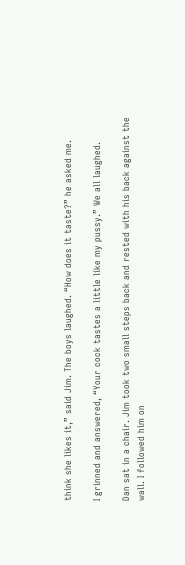think she likes it,” said Jim. The boys laughed. “How does it taste?” he asked me.

I grinned and answered, “Your cock tastes a little like my pussy.” We all laughed.

Dan sat in a chair. Jim took two small steps back and rested with his back against the wall. I followed him on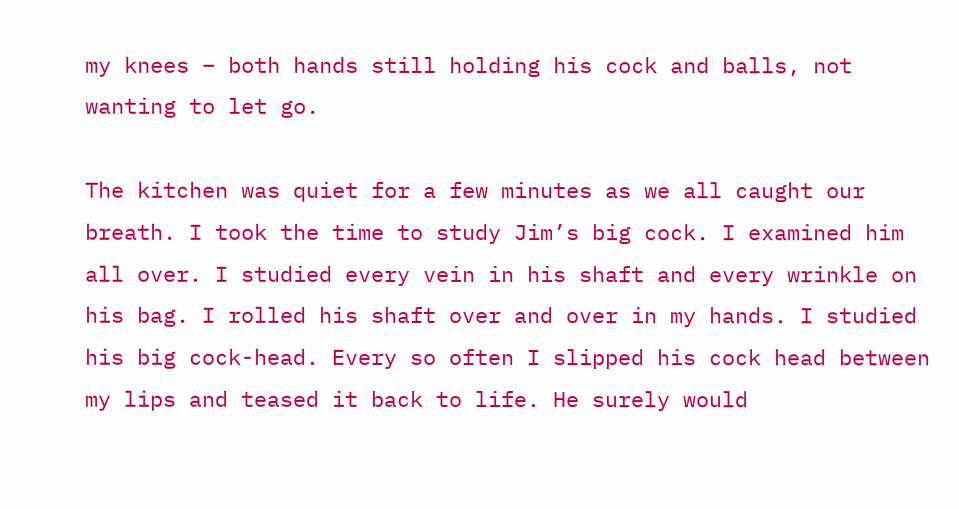my knees – both hands still holding his cock and balls, not wanting to let go.

The kitchen was quiet for a few minutes as we all caught our breath. I took the time to study Jim’s big cock. I examined him all over. I studied every vein in his shaft and every wrinkle on his bag. I rolled his shaft over and over in my hands. I studied his big cock-head. Every so often I slipped his cock head between my lips and teased it back to life. He surely would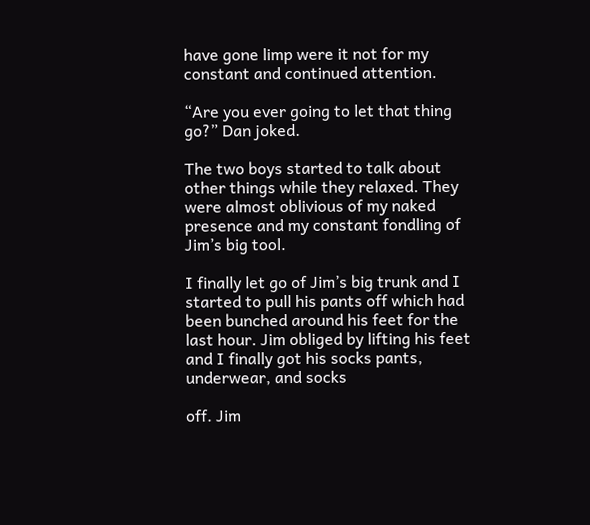have gone limp were it not for my constant and continued attention.

“Are you ever going to let that thing go?” Dan joked.

The two boys started to talk about other things while they relaxed. They were almost oblivious of my naked presence and my constant fondling of Jim’s big tool.

I finally let go of Jim’s big trunk and I started to pull his pants off which had been bunched around his feet for the last hour. Jim obliged by lifting his feet and I finally got his socks pants, underwear, and socks

off. Jim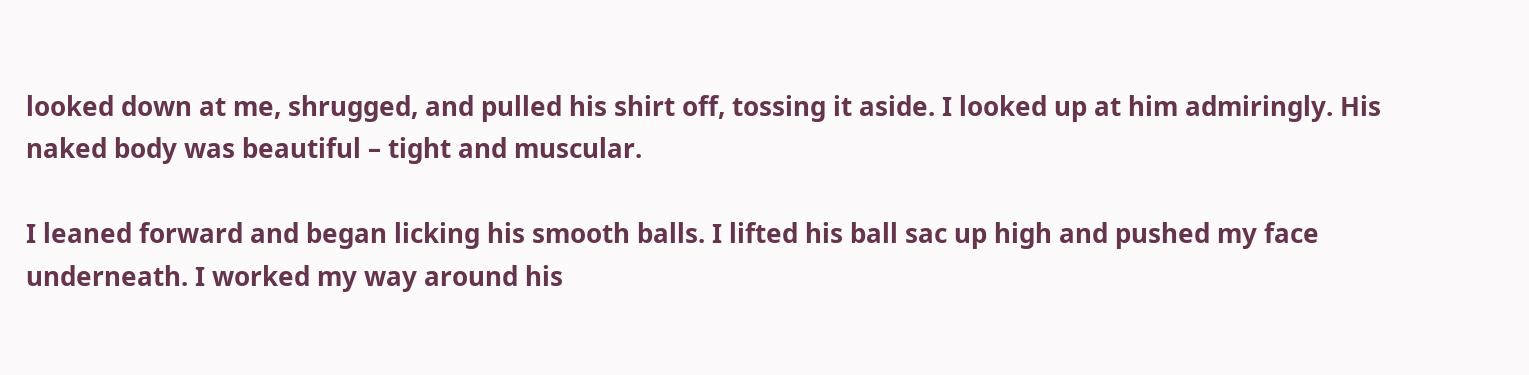looked down at me, shrugged, and pulled his shirt off, tossing it aside. I looked up at him admiringly. His naked body was beautiful – tight and muscular.

I leaned forward and began licking his smooth balls. I lifted his ball sac up high and pushed my face underneath. I worked my way around his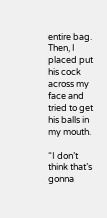entire bag. Then, I placed put his cock across my face and tried to get his balls in my mouth.

“I don’t think that’s gonna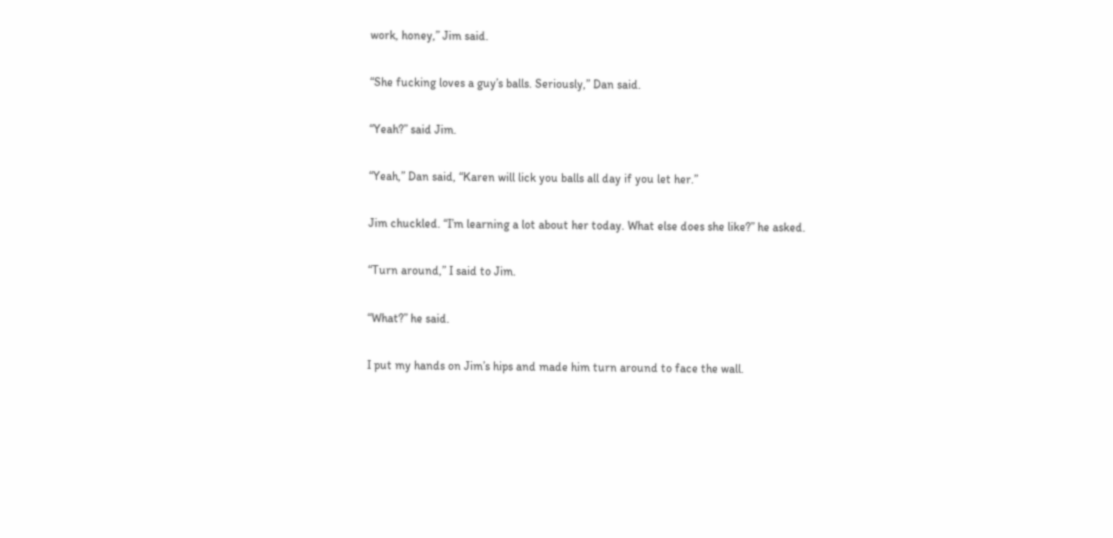work, honey,” Jim said.

“She fucking loves a guy’s balls. Seriously,” Dan said.

“Yeah?” said Jim.

“Yeah,” Dan said, “Karen will lick you balls all day if you let her.”

Jim chuckled. “I’m learning a lot about her today. What else does she like?” he asked.

“Turn around,” I said to Jim.

“What?” he said.

I put my hands on Jim’s hips and made him turn around to face the wall.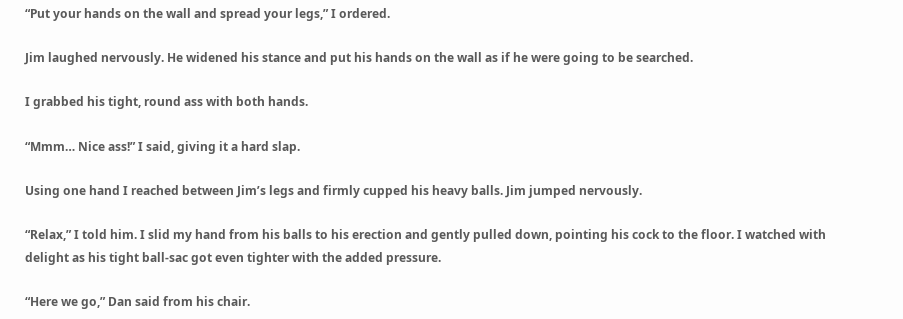“Put your hands on the wall and spread your legs,” I ordered.

Jim laughed nervously. He widened his stance and put his hands on the wall as if he were going to be searched.

I grabbed his tight, round ass with both hands.

“Mmm… Nice ass!” I said, giving it a hard slap.

Using one hand I reached between Jim’s legs and firmly cupped his heavy balls. Jim jumped nervously.

“Relax,” I told him. I slid my hand from his balls to his erection and gently pulled down, pointing his cock to the floor. I watched with delight as his tight ball-sac got even tighter with the added pressure.

“Here we go,” Dan said from his chair.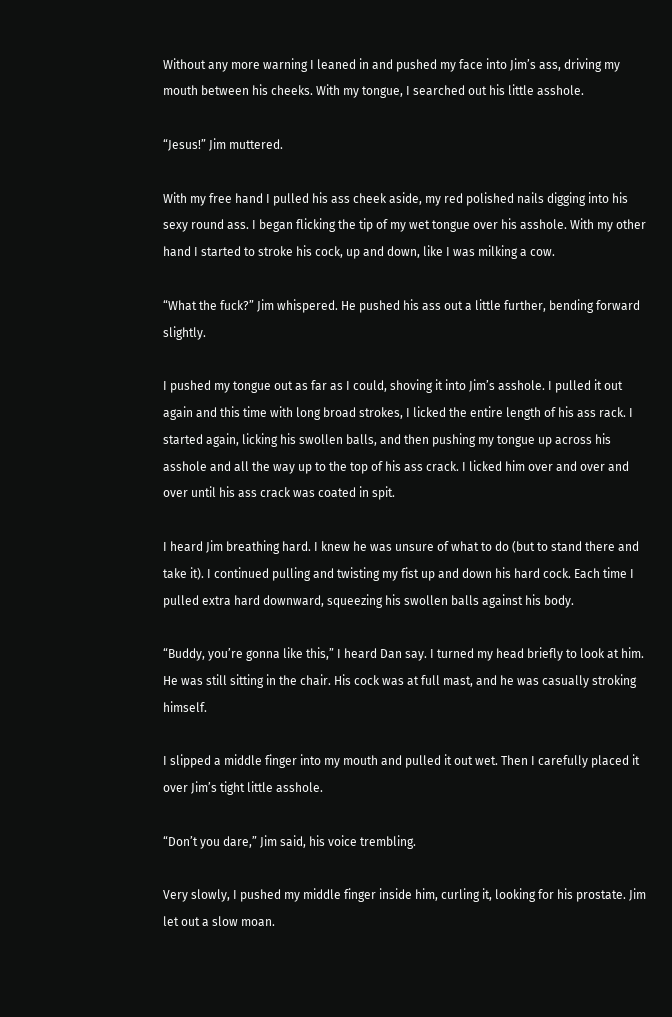Without any more warning I leaned in and pushed my face into Jim’s ass, driving my mouth between his cheeks. With my tongue, I searched out his little asshole.

“Jesus!” Jim muttered.

With my free hand I pulled his ass cheek aside, my red polished nails digging into his sexy round ass. I began flicking the tip of my wet tongue over his asshole. With my other hand I started to stroke his cock, up and down, like I was milking a cow.

“What the fuck?” Jim whispered. He pushed his ass out a little further, bending forward slightly.

I pushed my tongue out as far as I could, shoving it into Jim’s asshole. I pulled it out again and this time with long broad strokes, I licked the entire length of his ass rack. I started again, licking his swollen balls, and then pushing my tongue up across his asshole and all the way up to the top of his ass crack. I licked him over and over and over until his ass crack was coated in spit.

I heard Jim breathing hard. I knew he was unsure of what to do (but to stand there and take it). I continued pulling and twisting my fist up and down his hard cock. Each time I pulled extra hard downward, squeezing his swollen balls against his body.

“Buddy, you’re gonna like this,” I heard Dan say. I turned my head briefly to look at him. He was still sitting in the chair. His cock was at full mast, and he was casually stroking himself.

I slipped a middle finger into my mouth and pulled it out wet. Then I carefully placed it over Jim’s tight little asshole.

“Don’t you dare,” Jim said, his voice trembling.

Very slowly, I pushed my middle finger inside him, curling it, looking for his prostate. Jim let out a slow moan.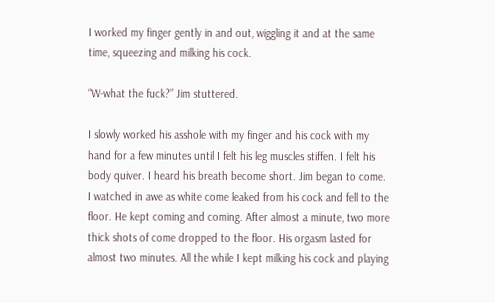I worked my finger gently in and out, wiggling it and at the same time, squeezing and milking his cock.

“W-what the fuck?” Jim stuttered.

I slowly worked his asshole with my finger and his cock with my hand for a few minutes until I felt his leg muscles stiffen. I felt his body quiver. I heard his breath become short. Jim began to come. I watched in awe as white come leaked from his cock and fell to the floor. He kept coming and coming. After almost a minute, two more thick shots of come dropped to the floor. His orgasm lasted for almost two minutes. All the while I kept milking his cock and playing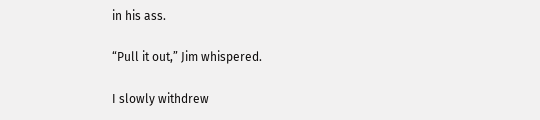in his ass.

“Pull it out,” Jim whispered.

I slowly withdrew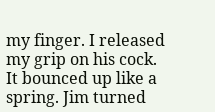my finger. I released my grip on his cock. It bounced up like a spring. Jim turned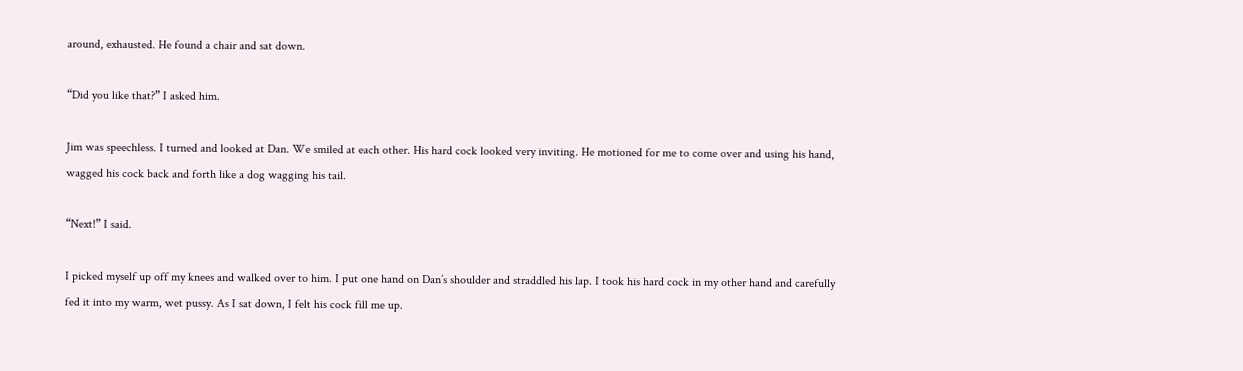around, exhausted. He found a chair and sat down.

“Did you like that?” I asked him.

Jim was speechless. I turned and looked at Dan. We smiled at each other. His hard cock looked very inviting. He motioned for me to come over and using his hand, wagged his cock back and forth like a dog wagging his tail.

“Next!” I said.

I picked myself up off my knees and walked over to him. I put one hand on Dan’s shoulder and straddled his lap. I took his hard cock in my other hand and carefully fed it into my warm, wet pussy. As I sat down, I felt his cock fill me up.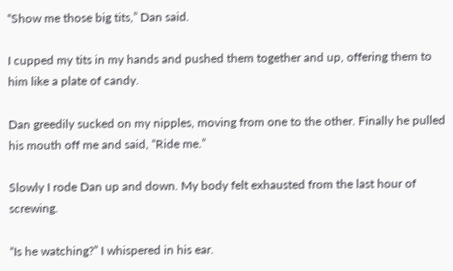“Show me those big tits,” Dan said.

I cupped my tits in my hands and pushed them together and up, offering them to him like a plate of candy.

Dan greedily sucked on my nipples, moving from one to the other. Finally he pulled his mouth off me and said, “Ride me.”

Slowly I rode Dan up and down. My body felt exhausted from the last hour of screwing.

“Is he watching?” I whispered in his ear.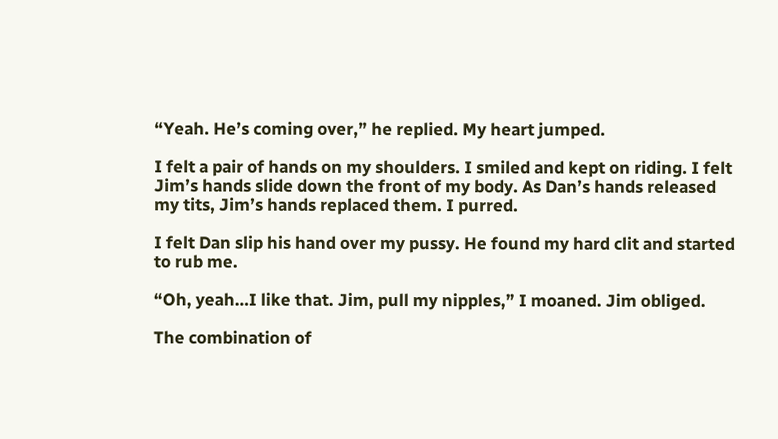“Yeah. He’s coming over,” he replied. My heart jumped.

I felt a pair of hands on my shoulders. I smiled and kept on riding. I felt Jim’s hands slide down the front of my body. As Dan’s hands released my tits, Jim’s hands replaced them. I purred.

I felt Dan slip his hand over my pussy. He found my hard clit and started to rub me.

“Oh, yeah…I like that. Jim, pull my nipples,” I moaned. Jim obliged.

The combination of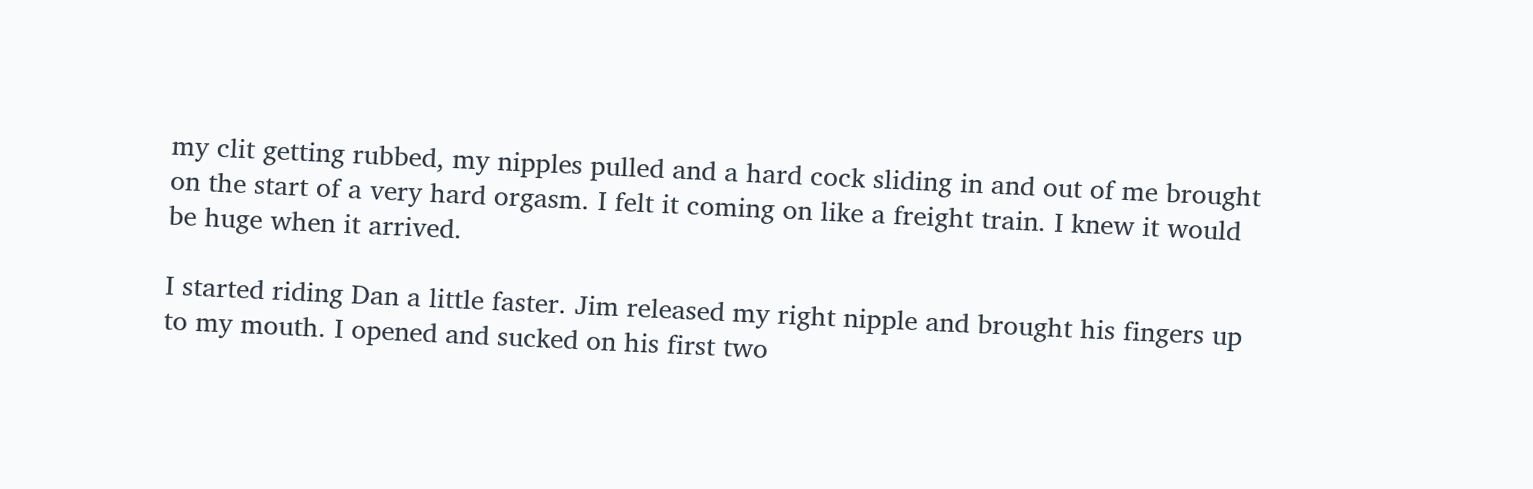my clit getting rubbed, my nipples pulled and a hard cock sliding in and out of me brought on the start of a very hard orgasm. I felt it coming on like a freight train. I knew it would be huge when it arrived.

I started riding Dan a little faster. Jim released my right nipple and brought his fingers up to my mouth. I opened and sucked on his first two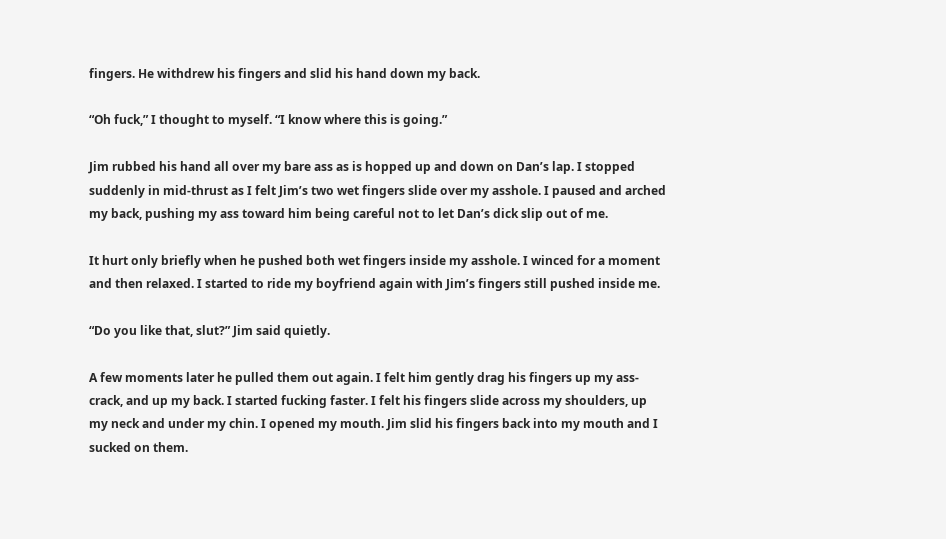fingers. He withdrew his fingers and slid his hand down my back.

“Oh fuck,” I thought to myself. “I know where this is going.”

Jim rubbed his hand all over my bare ass as is hopped up and down on Dan’s lap. I stopped suddenly in mid-thrust as I felt Jim’s two wet fingers slide over my asshole. I paused and arched my back, pushing my ass toward him being careful not to let Dan’s dick slip out of me.

It hurt only briefly when he pushed both wet fingers inside my asshole. I winced for a moment and then relaxed. I started to ride my boyfriend again with Jim’s fingers still pushed inside me.

“Do you like that, slut?” Jim said quietly.

A few moments later he pulled them out again. I felt him gently drag his fingers up my ass-crack, and up my back. I started fucking faster. I felt his fingers slide across my shoulders, up my neck and under my chin. I opened my mouth. Jim slid his fingers back into my mouth and I sucked on them.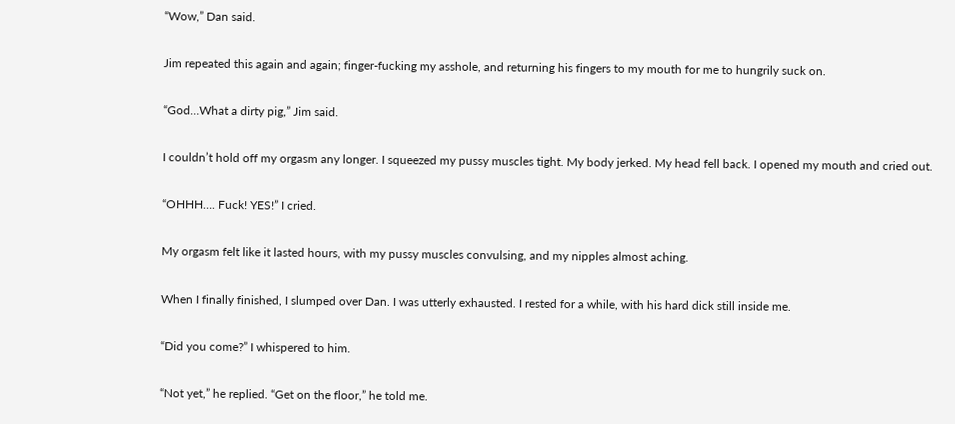“Wow,” Dan said.

Jim repeated this again and again; finger-fucking my asshole, and returning his fingers to my mouth for me to hungrily suck on.

“God…What a dirty pig,” Jim said.

I couldn’t hold off my orgasm any longer. I squeezed my pussy muscles tight. My body jerked. My head fell back. I opened my mouth and cried out.

“OHHH…. Fuck! YES!” I cried.

My orgasm felt like it lasted hours, with my pussy muscles convulsing, and my nipples almost aching.

When I finally finished, I slumped over Dan. I was utterly exhausted. I rested for a while, with his hard dick still inside me.

“Did you come?” I whispered to him.

“Not yet,” he replied. “Get on the floor,” he told me.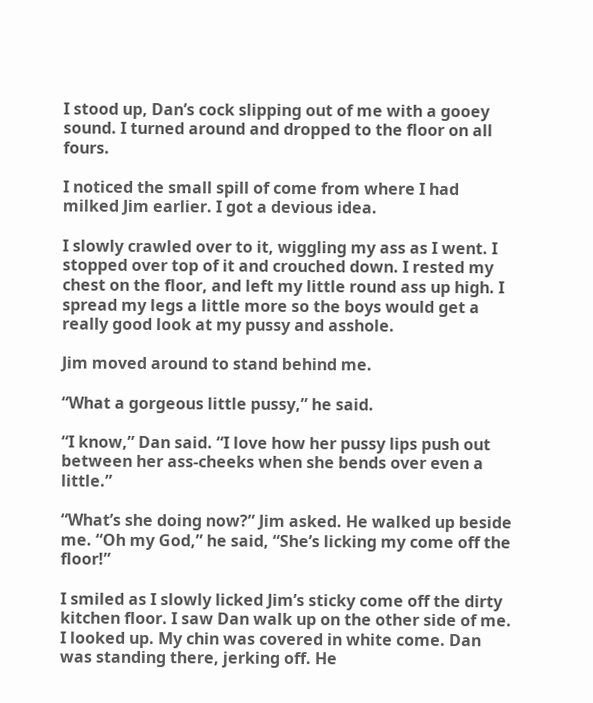I stood up, Dan’s cock slipping out of me with a gooey sound. I turned around and dropped to the floor on all fours.

I noticed the small spill of come from where I had milked Jim earlier. I got a devious idea.

I slowly crawled over to it, wiggling my ass as I went. I stopped over top of it and crouched down. I rested my chest on the floor, and left my little round ass up high. I spread my legs a little more so the boys would get a really good look at my pussy and asshole.

Jim moved around to stand behind me.

“What a gorgeous little pussy,” he said.

“I know,” Dan said. “I love how her pussy lips push out between her ass-cheeks when she bends over even a little.”

“What’s she doing now?” Jim asked. He walked up beside me. “Oh my God,” he said, “She’s licking my come off the floor!”

I smiled as I slowly licked Jim’s sticky come off the dirty kitchen floor. I saw Dan walk up on the other side of me. I looked up. My chin was covered in white come. Dan was standing there, jerking off. He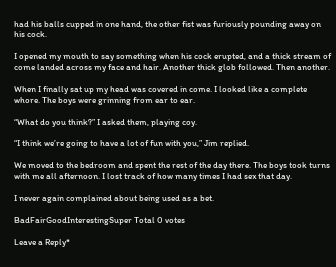had his balls cupped in one hand, the other fist was furiously pounding away on his cock.

I opened my mouth to say something when his cock erupted, and a thick stream of come landed across my face and hair. Another thick glob followed. Then another.

When I finally sat up my head was covered in come. I looked like a complete whore. The boys were grinning from ear to ear.

“What do you think?” I asked them, playing coy.

“I think we’re going to have a lot of fun with you,” Jim replied.

We moved to the bedroom and spent the rest of the day there. The boys took turns with me all afternoon. I lost track of how many times I had sex that day.

I never again complained about being used as a bet.

BadFairGoodInterestingSuper Total 0 votes

Leave a Reply*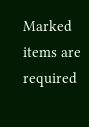Marked items are required